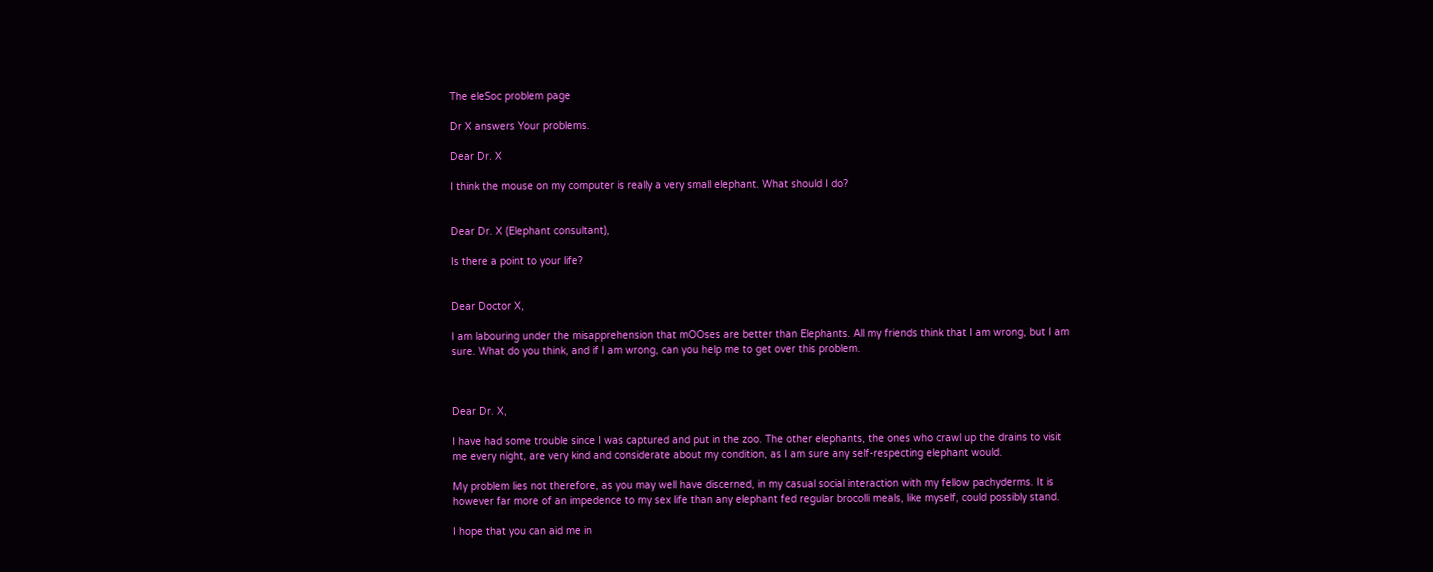The eleSoc problem page

Dr X answers Your problems.

Dear Dr. X

I think the mouse on my computer is really a very small elephant. What should I do?


Dear Dr. X (Elephant consultant),

Is there a point to your life?


Dear Doctor X,

I am labouring under the misapprehension that mOOses are better than Elephants. All my friends think that I am wrong, but I am sure. What do you think, and if I am wrong, can you help me to get over this problem.



Dear Dr. X,

I have had some trouble since I was captured and put in the zoo. The other elephants, the ones who crawl up the drains to visit me every night, are very kind and considerate about my condition, as I am sure any self-respecting elephant would.

My problem lies not therefore, as you may well have discerned, in my casual social interaction with my fellow pachyderms. It is however far more of an impedence to my sex life than any elephant fed regular brocolli meals, like myself, could possibly stand.

I hope that you can aid me in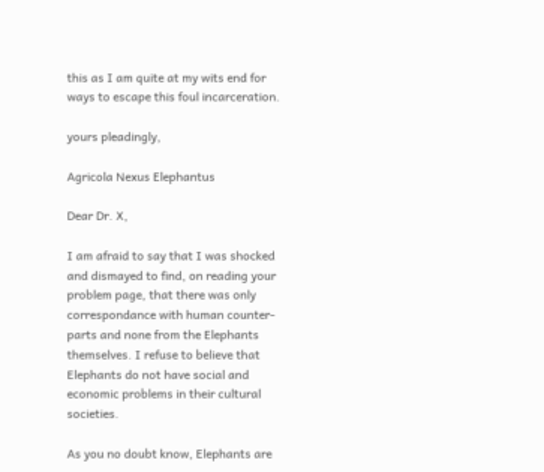this as I am quite at my wits end for ways to escape this foul incarceration.

yours pleadingly,

Agricola Nexus Elephantus

Dear Dr. X,

I am afraid to say that I was shocked and dismayed to find, on reading your problem page, that there was only correspondance with human counter-parts and none from the Elephants themselves. I refuse to believe that Elephants do not have social and economic problems in their cultural societies.

As you no doubt know, Elephants are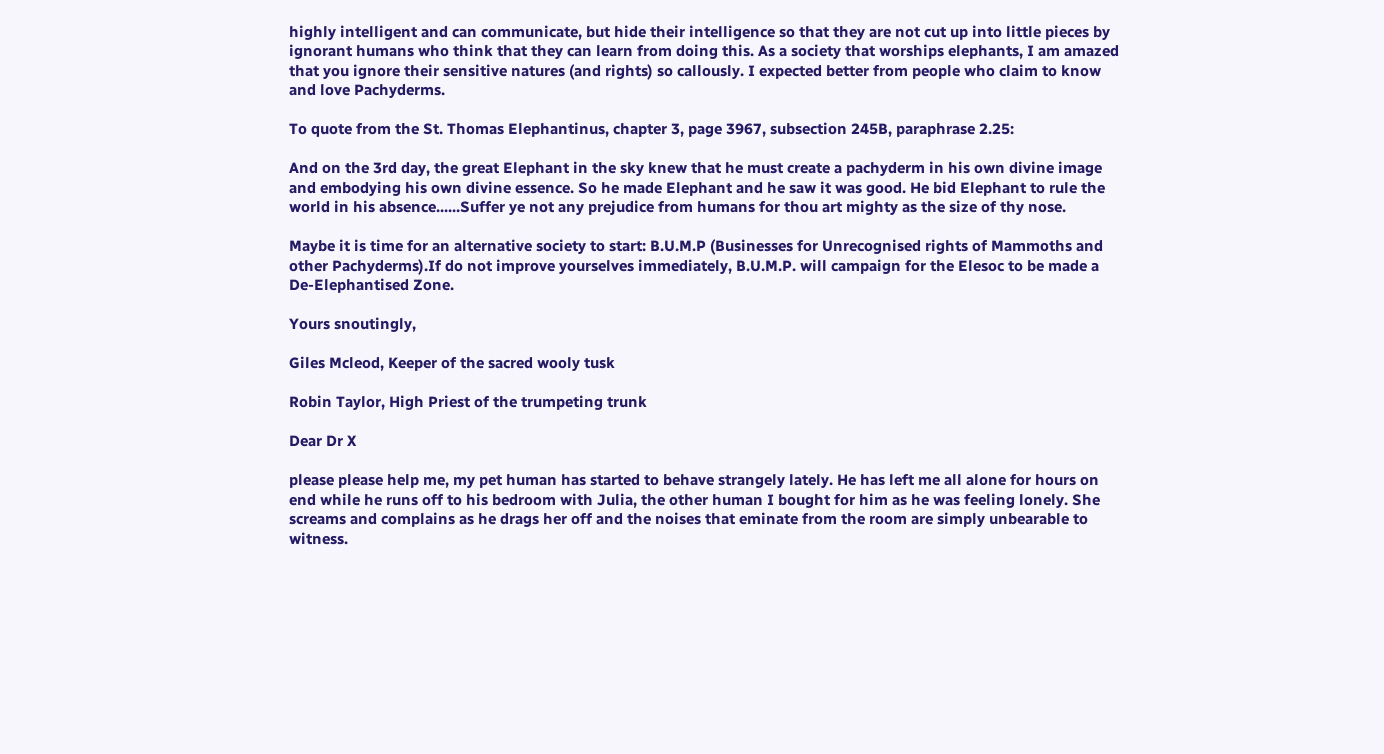highly intelligent and can communicate, but hide their intelligence so that they are not cut up into little pieces by ignorant humans who think that they can learn from doing this. As a society that worships elephants, I am amazed that you ignore their sensitive natures (and rights) so callously. I expected better from people who claim to know and love Pachyderms.

To quote from the St. Thomas Elephantinus, chapter 3, page 3967, subsection 245B, paraphrase 2.25:

And on the 3rd day, the great Elephant in the sky knew that he must create a pachyderm in his own divine image and embodying his own divine essence. So he made Elephant and he saw it was good. He bid Elephant to rule the world in his absence......Suffer ye not any prejudice from humans for thou art mighty as the size of thy nose.

Maybe it is time for an alternative society to start: B.U.M.P (Businesses for Unrecognised rights of Mammoths and other Pachyderms).If do not improve yourselves immediately, B.U.M.P. will campaign for the Elesoc to be made a De-Elephantised Zone.

Yours snoutingly,

Giles Mcleod, Keeper of the sacred wooly tusk

Robin Taylor, High Priest of the trumpeting trunk

Dear Dr X

please please help me, my pet human has started to behave strangely lately. He has left me all alone for hours on end while he runs off to his bedroom with Julia, the other human I bought for him as he was feeling lonely. She screams and complains as he drags her off and the noises that eminate from the room are simply unbearable to witness.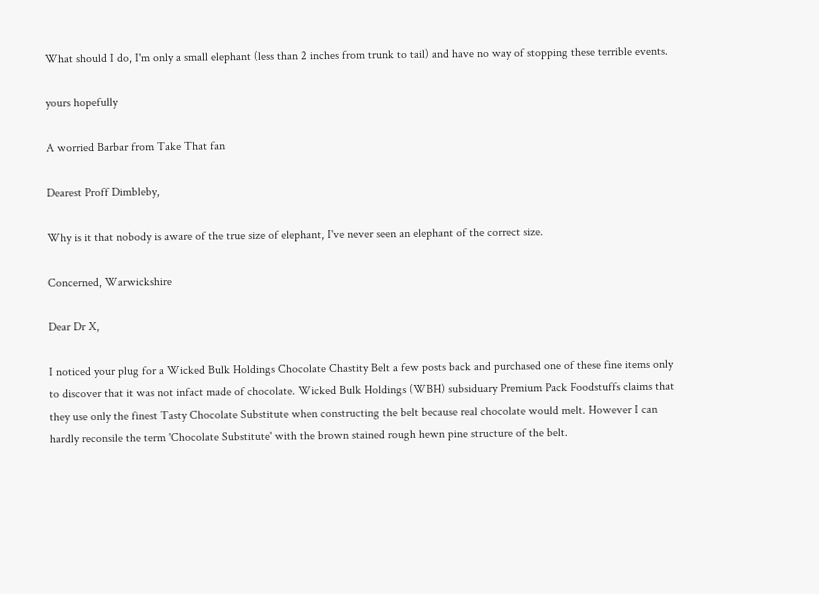What should I do, I'm only a small elephant (less than 2 inches from trunk to tail) and have no way of stopping these terrible events.

yours hopefully

A worried Barbar from Take That fan

Dearest Proff Dimbleby,

Why is it that nobody is aware of the true size of elephant, I've never seen an elephant of the correct size.

Concerned, Warwickshire

Dear Dr X,

I noticed your plug for a Wicked Bulk Holdings Chocolate Chastity Belt a few posts back and purchased one of these fine items only to discover that it was not infact made of chocolate. Wicked Bulk Holdings (WBH) subsiduary Premium Pack Foodstuffs claims that they use only the finest Tasty Chocolate Substitute when constructing the belt because real chocolate would melt. However I can hardly reconsile the term 'Chocolate Substitute' with the brown stained rough hewn pine structure of the belt.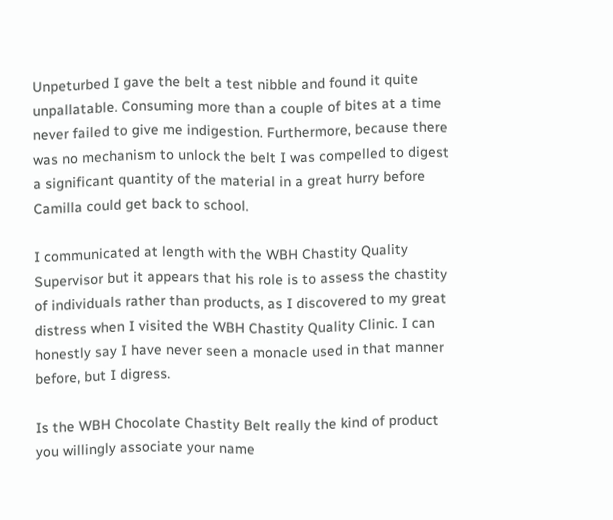Unpeturbed I gave the belt a test nibble and found it quite unpallatable. Consuming more than a couple of bites at a time never failed to give me indigestion. Furthermore, because there was no mechanism to unlock the belt I was compelled to digest a significant quantity of the material in a great hurry before Camilla could get back to school.

I communicated at length with the WBH Chastity Quality Supervisor but it appears that his role is to assess the chastity of individuals rather than products, as I discovered to my great distress when I visited the WBH Chastity Quality Clinic. I can honestly say I have never seen a monacle used in that manner before, but I digress.

Is the WBH Chocolate Chastity Belt really the kind of product you willingly associate your name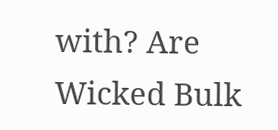with? Are Wicked Bulk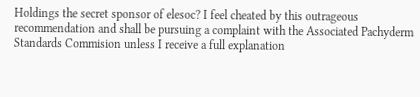Holdings the secret sponsor of elesoc? I feel cheated by this outrageous recommendation and shall be pursuing a complaint with the Associated Pachyderm Standards Commision unless I receive a full explanation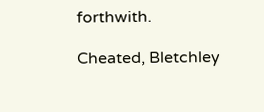forthwith.

Cheated, Bletchley